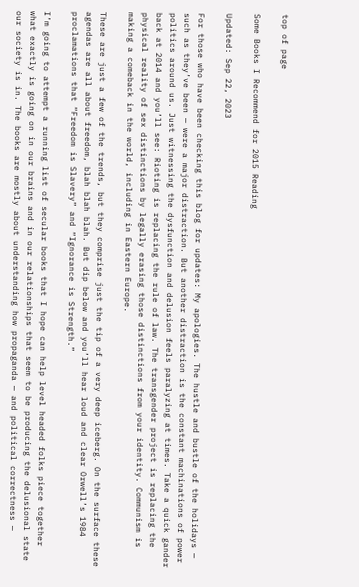top of page

Some Books I Recommend for 2015 Reading

Updated: Sep 22, 2023

For those who have been checking this blog for updates: My apologies. The hustle and bustle of the holidays — such as they’ve been — were a major distraction. But another distraction is the constant machinations of power politics around us. Just witnessing the dysfunction and delusion feels paralyzing at times. Take a quick gander back at 2014 and you’ll see: Rioting is replacing the rule of law. The transgender project is replacing the physical reality of sex distinctions by legally erasing those distinctions from your identity. Communism is making a comeback in the world, including in Eastern Europe.

These are just a few of the trends, but they comprise just the tip of a very deep iceberg. On the surface these agendas are all about freedom, blah blah blah. But dip below and you’ll hear loud and clear Orwell’s 1984 proclamations that “Freedom is Slavery” and “Ignorance is Strength.”

I’m going to attempt a running list of secular books that I hope can help level headed folks piece together what exactly is going on in our brains and in our relationships that seem to be producing the delusional state our society is in. The books are mostly about understanding how propaganda — and political correctness —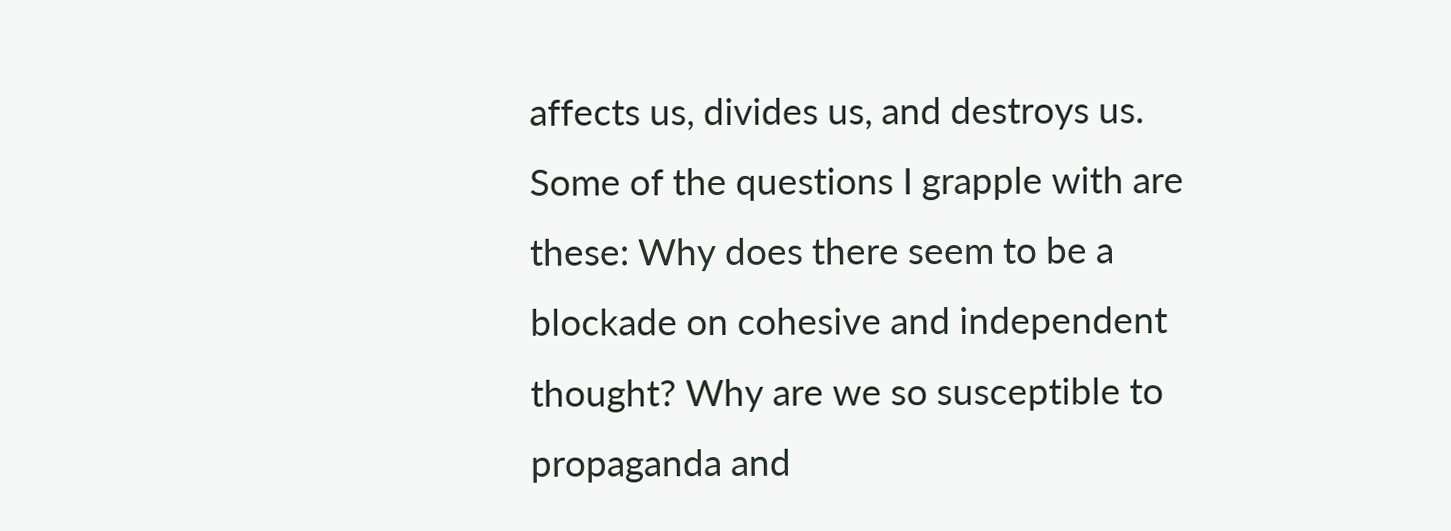affects us, divides us, and destroys us. Some of the questions I grapple with are these: Why does there seem to be a blockade on cohesive and independent thought? Why are we so susceptible to propaganda and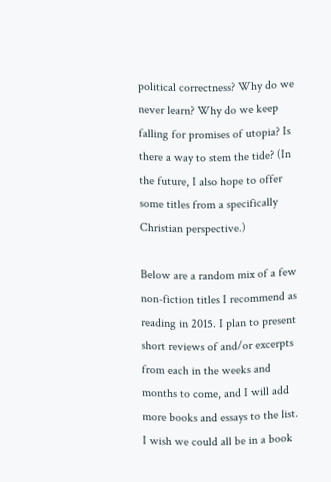political correctness? Why do we never learn? Why do we keep falling for promises of utopia? Is there a way to stem the tide? (In the future, I also hope to offer some titles from a specifically Christian perspective.)

Below are a random mix of a few non-fiction titles I recommend as reading in 2015. I plan to present short reviews of and/or excerpts from each in the weeks and months to come, and I will add more books and essays to the list. I wish we could all be in a book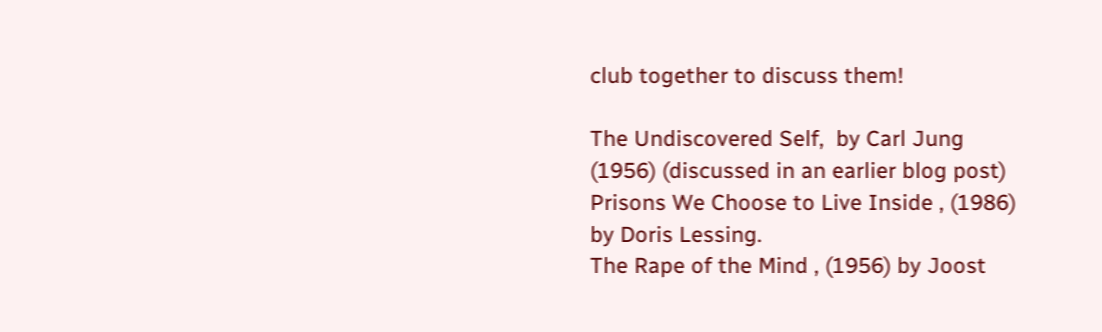club together to discuss them!

The Undiscovered Self,  by Carl Jung (1956) (discussed in an earlier blog post)
Prisons We Choose to Live Inside , (1986) by Doris Lessing.
The Rape of the Mind , (1956) by Joost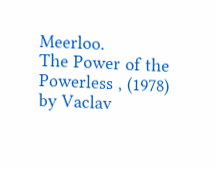Meerloo.
The Power of the Powerless , (1978) by Vaclav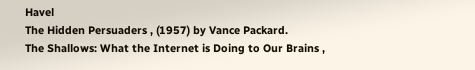Havel
The Hidden Persuaders , (1957) by Vance Packard.
The Shallows: What the Internet is Doing to Our Brains ,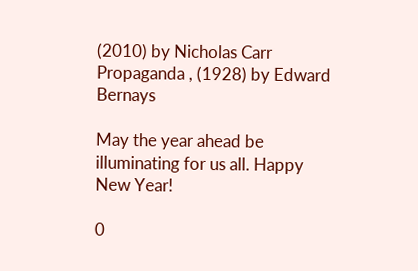(2010) by Nicholas Carr
Propaganda , (1928) by Edward Bernays

May the year ahead be illuminating for us all. Happy New Year!

0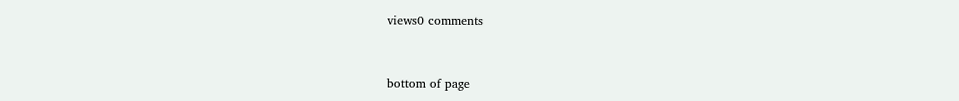views0 comments


bottom of page